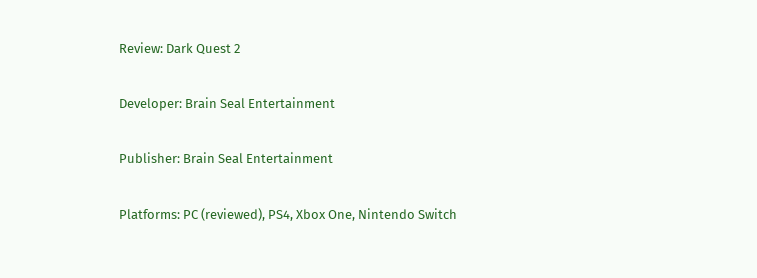Review: Dark Quest 2

Developer: Brain Seal Entertainment

Publisher: Brain Seal Entertainment

Platforms: PC (reviewed), PS4, Xbox One, Nintendo Switch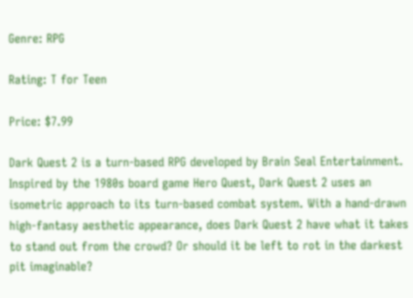Genre: RPG

Rating: T for Teen

Price: $7.99

Dark Quest 2 is a turn-based RPG developed by Brain Seal Entertainment. Inspired by the 1980s board game Hero Quest, Dark Quest 2 uses an isometric approach to its turn-based combat system. With a hand-drawn high-fantasy aesthetic appearance, does Dark Quest 2 have what it takes to stand out from the crowd? Or should it be left to rot in the darkest pit imaginable?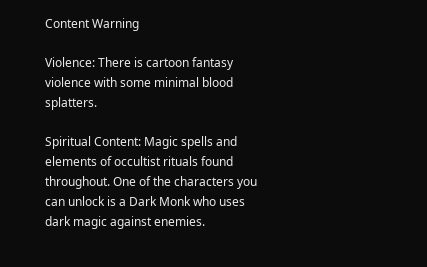Content Warning

Violence: There is cartoon fantasy violence with some minimal blood splatters.

Spiritual Content: Magic spells and elements of occultist rituals found throughout. One of the characters you can unlock is a Dark Monk who uses dark magic against enemies.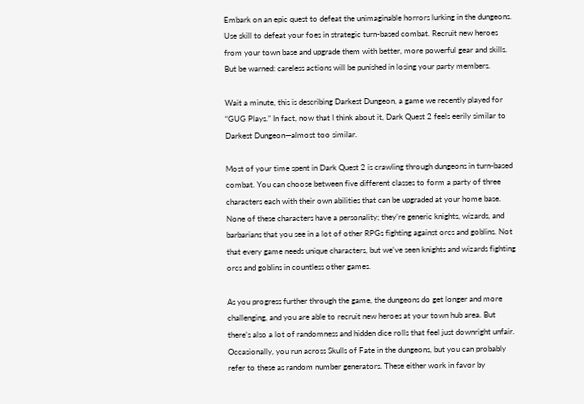Embark on an epic quest to defeat the unimaginable horrors lurking in the dungeons. Use skill to defeat your foes in strategic turn-based combat. Recruit new heroes from your town base and upgrade them with better, more powerful gear and skills. But be warned: careless actions will be punished in losing your party members.

Wait a minute, this is describing Darkest Dungeon, a game we recently played for “GUG Plays.” In fact, now that I think about it, Dark Quest 2 feels eerily similar to Darkest Dungeon—almost too similar.

Most of your time spent in Dark Quest 2 is crawling through dungeons in turn-based combat. You can choose between five different classes to form a party of three characters each with their own abilities that can be upgraded at your home base. None of these characters have a personality; they’re generic knights, wizards, and barbarians that you see in a lot of other RPGs fighting against orcs and goblins. Not that every game needs unique characters, but we’ve seen knights and wizards fighting orcs and goblins in countless other games.

As you progress further through the game, the dungeons do get longer and more challenging, and you are able to recruit new heroes at your town hub area. But there’s also a lot of randomness and hidden dice rolls that feel just downright unfair. Occasionally, you run across Skulls of Fate in the dungeons, but you can probably refer to these as random number generators. These either work in favor by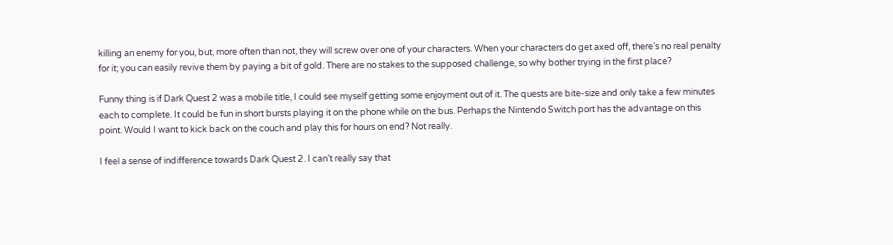killing an enemy for you, but, more often than not, they will screw over one of your characters. When your characters do get axed off, there’s no real penalty for it; you can easily revive them by paying a bit of gold. There are no stakes to the supposed challenge, so why bother trying in the first place?

Funny thing is if Dark Quest 2 was a mobile title, I could see myself getting some enjoyment out of it. The quests are bite-size and only take a few minutes each to complete. It could be fun in short bursts playing it on the phone while on the bus. Perhaps the Nintendo Switch port has the advantage on this point. Would I want to kick back on the couch and play this for hours on end? Not really.

I feel a sense of indifference towards Dark Quest 2. I can’t really say that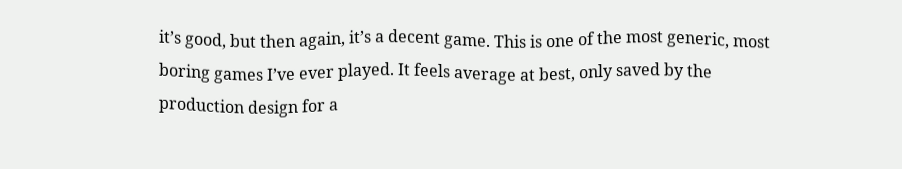it’s good, but then again, it’s a decent game. This is one of the most generic, most boring games I’ve ever played. It feels average at best, only saved by the production design for a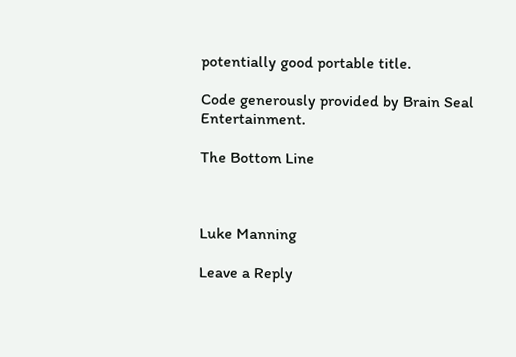potentially good portable title.

Code generously provided by Brain Seal Entertainment.

The Bottom Line



Luke Manning

Leave a Reply